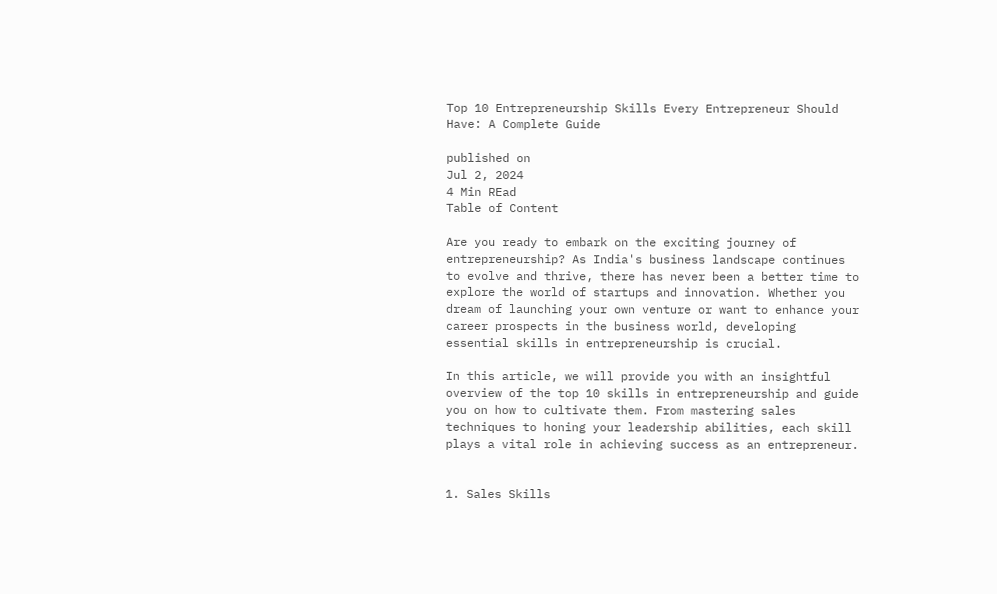Top 10 Entrepreneurship Skills Every Entrepreneur Should Have: A Complete Guide

published on
Jul 2, 2024
4 Min REad
Table of Content

Are you ready to embark on the exciting journey of entrepreneurship? As India's business landscape continues to evolve and thrive, there has never been a better time to explore the world of startups and innovation. Whether you dream of launching your own venture or want to enhance your career prospects in the business world, developing essential skills in entrepreneurship is crucial.

In this article, we will provide you with an insightful overview of the top 10 skills in entrepreneurship and guide you on how to cultivate them. From mastering sales techniques to honing your leadership abilities, each skill plays a vital role in achieving success as an entrepreneur.


1. Sales Skills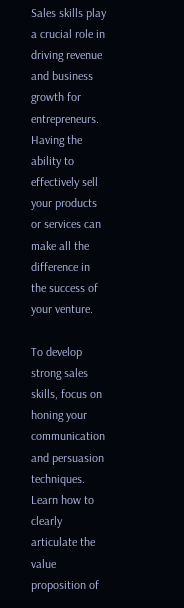Sales skills play a crucial role in driving revenue and business growth for entrepreneurs. Having the ability to effectively sell your products or services can make all the difference in the success of your venture.

To develop strong sales skills, focus on honing your communication and persuasion techniques. Learn how to clearly articulate the value proposition of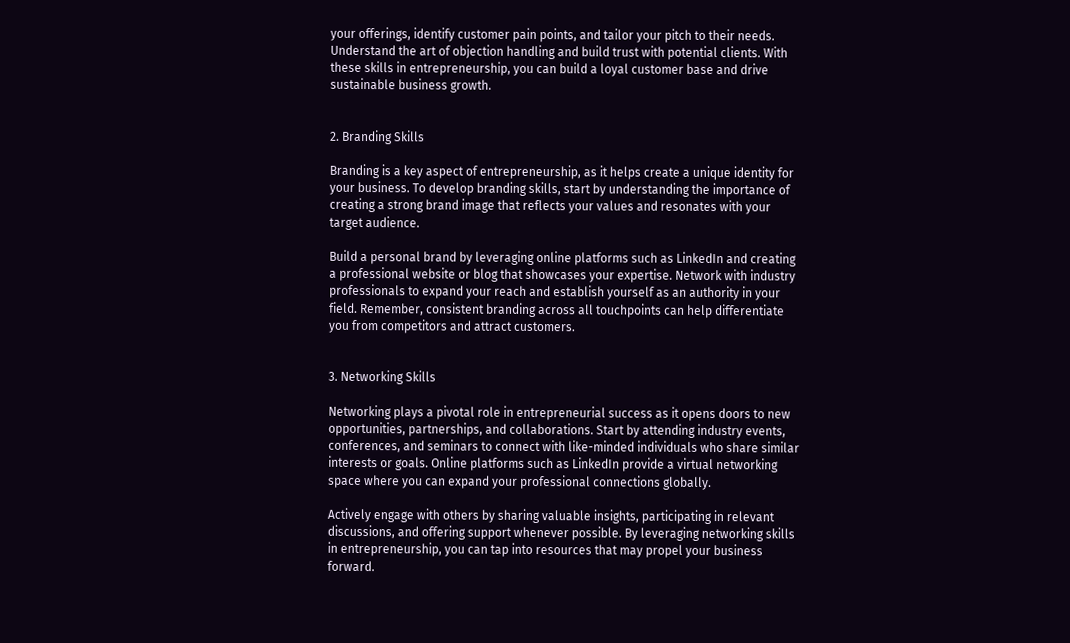your offerings, identify customer pain points, and tailor your pitch to their needs. Understand the art of objection handling and build trust with potential clients. With these skills in entrepreneurship, you can build a loyal customer base and drive sustainable business growth.


2. Branding Skills

Branding is a key aspect of entrepreneurship, as it helps create a unique identity for your business. To develop branding skills, start by understanding the importance of creating a strong brand image that reflects your values and resonates with your target audience.

Build a personal brand by leveraging online platforms such as LinkedIn and creating a professional website or blog that showcases your expertise. Network with industry professionals to expand your reach and establish yourself as an authority in your field. Remember, consistent branding across all touchpoints can help differentiate you from competitors and attract customers.


3. Networking Skills

Networking plays a pivotal role in entrepreneurial success as it opens doors to new opportunities, partnerships, and collaborations. Start by attending industry events, conferences, and seminars to connect with like-minded individuals who share similar interests or goals. Online platforms such as LinkedIn provide a virtual networking space where you can expand your professional connections globally.

Actively engage with others by sharing valuable insights, participating in relevant discussions, and offering support whenever possible. By leveraging networking skills in entrepreneurship, you can tap into resources that may propel your business forward.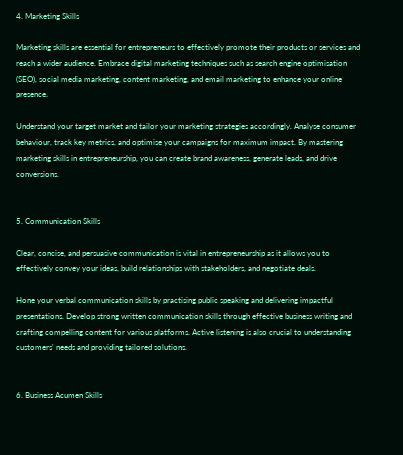4. Marketing Skills

Marketing skills are essential for entrepreneurs to effectively promote their products or services and reach a wider audience. Embrace digital marketing techniques such as search engine optimisation (SEO), social media marketing, content marketing, and email marketing to enhance your online presence.

Understand your target market and tailor your marketing strategies accordingly. Analyse consumer behaviour, track key metrics, and optimise your campaigns for maximum impact. By mastering marketing skills in entrepreneurship, you can create brand awareness, generate leads, and drive conversions.


5. Communication Skills

Clear, concise, and persuasive communication is vital in entrepreneurship as it allows you to effectively convey your ideas, build relationships with stakeholders, and negotiate deals.

Hone your verbal communication skills by practising public speaking and delivering impactful presentations. Develop strong written communication skills through effective business writing and crafting compelling content for various platforms. Active listening is also crucial to understanding customers' needs and providing tailored solutions.


6. Business Acumen Skills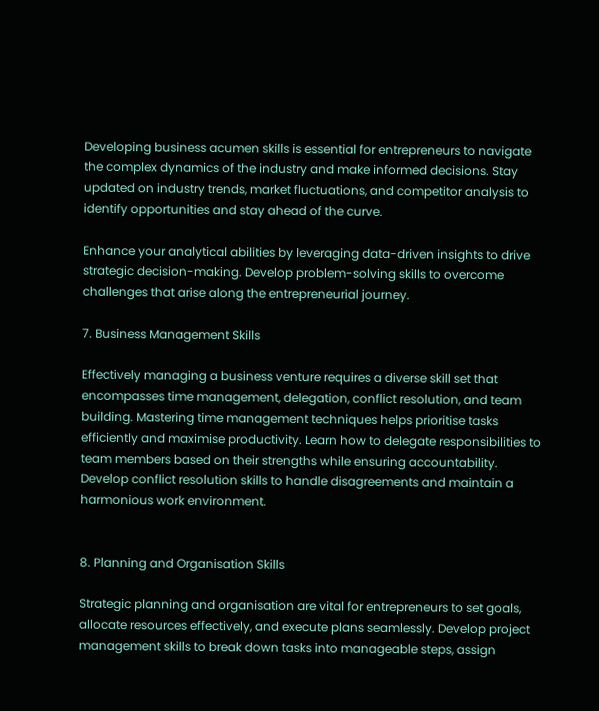Developing business acumen skills is essential for entrepreneurs to navigate the complex dynamics of the industry and make informed decisions. Stay updated on industry trends, market fluctuations, and competitor analysis to identify opportunities and stay ahead of the curve.

Enhance your analytical abilities by leveraging data-driven insights to drive strategic decision-making. Develop problem-solving skills to overcome challenges that arise along the entrepreneurial journey.

7. Business Management Skills

Effectively managing a business venture requires a diverse skill set that encompasses time management, delegation, conflict resolution, and team building. Mastering time management techniques helps prioritise tasks efficiently and maximise productivity. Learn how to delegate responsibilities to team members based on their strengths while ensuring accountability. Develop conflict resolution skills to handle disagreements and maintain a harmonious work environment.


8. Planning and Organisation Skills

Strategic planning and organisation are vital for entrepreneurs to set goals, allocate resources effectively, and execute plans seamlessly. Develop project management skills to break down tasks into manageable steps, assign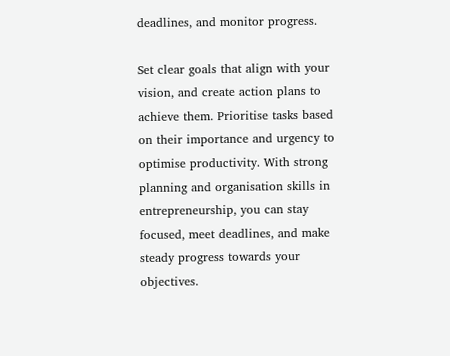deadlines, and monitor progress.

Set clear goals that align with your vision, and create action plans to achieve them. Prioritise tasks based on their importance and urgency to optimise productivity. With strong planning and organisation skills in entrepreneurship, you can stay focused, meet deadlines, and make steady progress towards your objectives.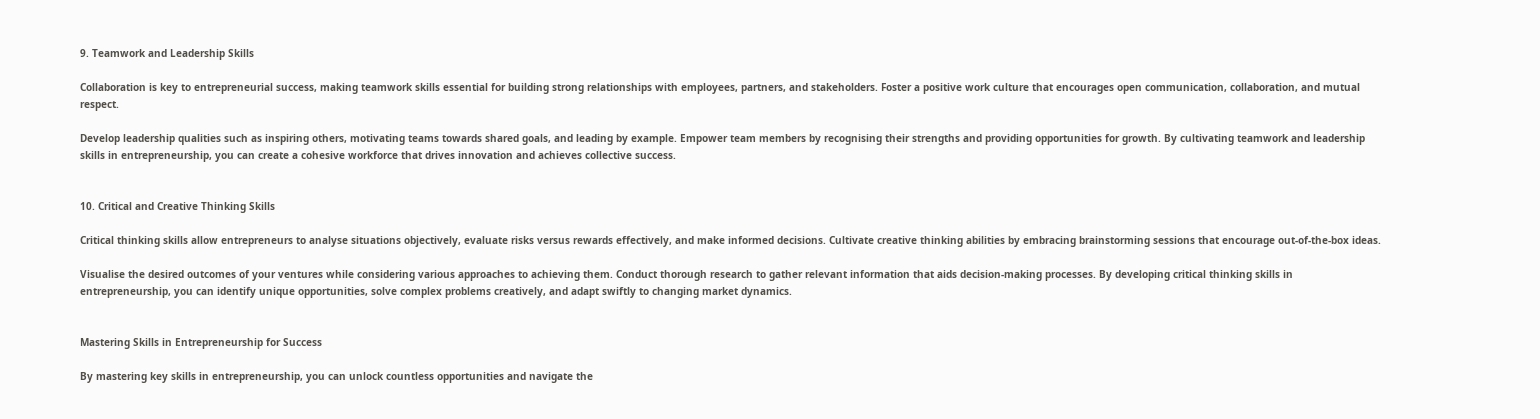9. Teamwork and Leadership Skills

Collaboration is key to entrepreneurial success, making teamwork skills essential for building strong relationships with employees, partners, and stakeholders. Foster a positive work culture that encourages open communication, collaboration, and mutual respect.

Develop leadership qualities such as inspiring others, motivating teams towards shared goals, and leading by example. Empower team members by recognising their strengths and providing opportunities for growth. By cultivating teamwork and leadership skills in entrepreneurship, you can create a cohesive workforce that drives innovation and achieves collective success.


10. Critical and Creative Thinking Skills

Critical thinking skills allow entrepreneurs to analyse situations objectively, evaluate risks versus rewards effectively, and make informed decisions. Cultivate creative thinking abilities by embracing brainstorming sessions that encourage out-of-the-box ideas.

Visualise the desired outcomes of your ventures while considering various approaches to achieving them. Conduct thorough research to gather relevant information that aids decision-making processes. By developing critical thinking skills in entrepreneurship, you can identify unique opportunities, solve complex problems creatively, and adapt swiftly to changing market dynamics.


Mastering Skills in Entrepreneurship for Success

By mastering key skills in entrepreneurship, you can unlock countless opportunities and navigate the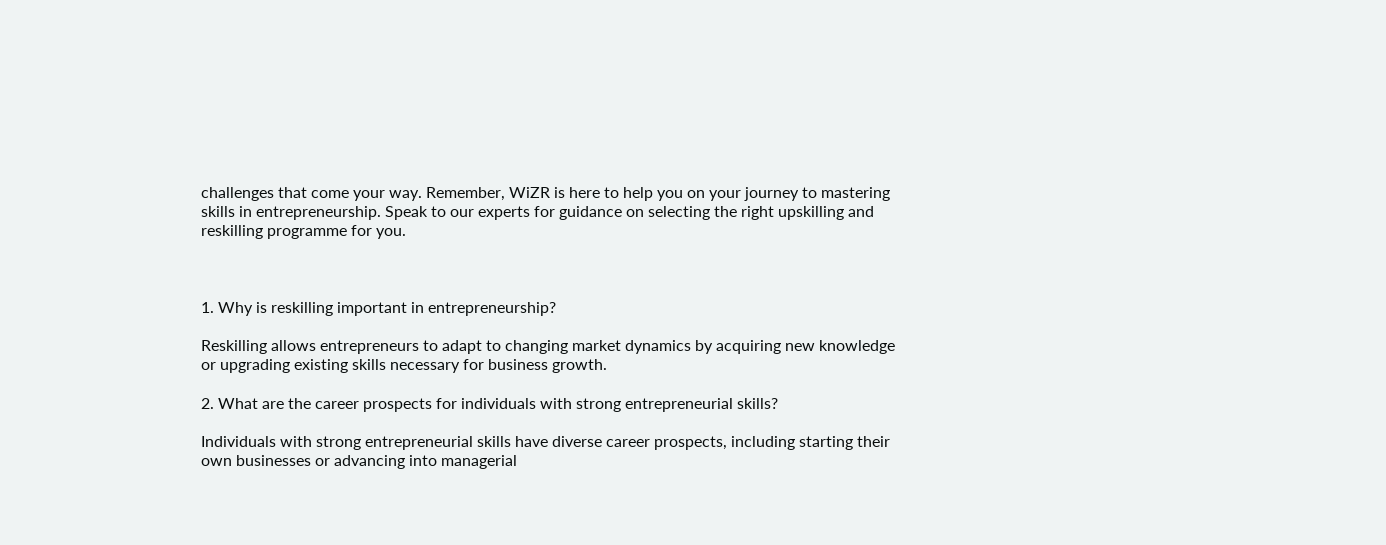challenges that come your way. Remember, WiZR is here to help you on your journey to mastering skills in entrepreneurship. Speak to our experts for guidance on selecting the right upskilling and reskilling programme for you.



1. Why is reskilling important in entrepreneurship?

Reskilling allows entrepreneurs to adapt to changing market dynamics by acquiring new knowledge or upgrading existing skills necessary for business growth.

2. What are the career prospects for individuals with strong entrepreneurial skills?

Individuals with strong entrepreneurial skills have diverse career prospects, including starting their own businesses or advancing into managerial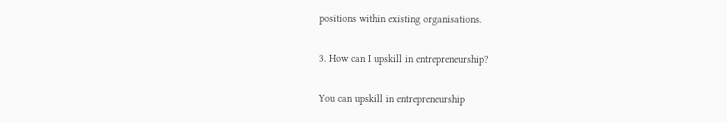positions within existing organisations.

3. How can I upskill in entrepreneurship?

You can upskill in entrepreneurship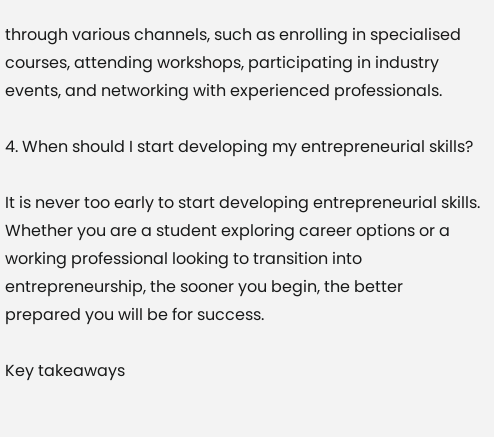through various channels, such as enrolling in specialised courses, attending workshops, participating in industry events, and networking with experienced professionals.

4. When should I start developing my entrepreneurial skills?

It is never too early to start developing entrepreneurial skills. Whether you are a student exploring career options or a working professional looking to transition into entrepreneurship, the sooner you begin, the better prepared you will be for success.

Key takeaways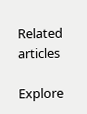Related articles

Explore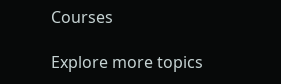Courses

Explore more topics